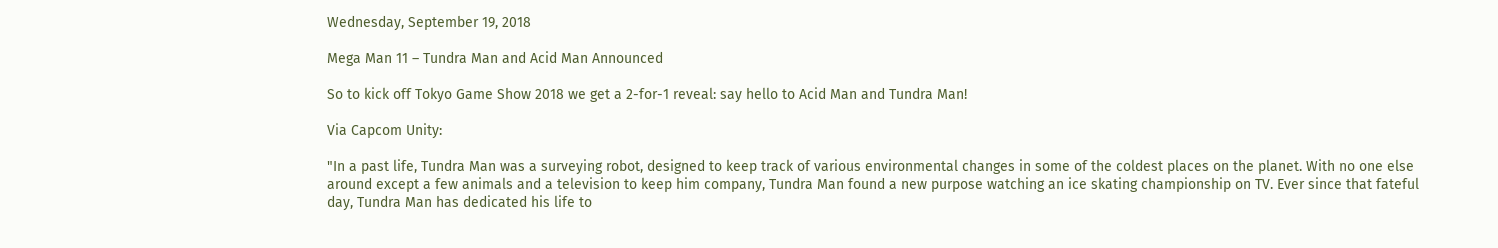Wednesday, September 19, 2018

Mega Man 11 – Tundra Man and Acid Man Announced

So to kick off Tokyo Game Show 2018 we get a 2-for-1 reveal: say hello to Acid Man and Tundra Man!

Via Capcom Unity:

"In a past life, Tundra Man was a surveying robot, designed to keep track of various environmental changes in some of the coldest places on the planet. With no one else around except a few animals and a television to keep him company, Tundra Man found a new purpose watching an ice skating championship on TV. Ever since that fateful day, Tundra Man has dedicated his life to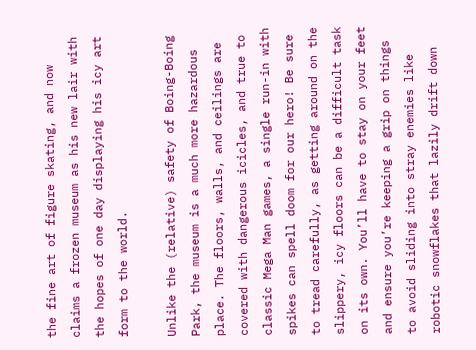the fine art of figure skating, and now claims a frozen museum as his new lair with the hopes of one day displaying his icy art form to the world.

Unlike the (relative) safety of Boing-Boing Park, the museum is a much more hazardous place. The floors, walls, and ceilings are covered with dangerous icicles, and true to classic Mega Man games, a single run-in with spikes can spell doom for our hero! Be sure to tread carefully, as getting around on the slippery, icy floors can be a difficult task on its own. You’ll have to stay on your feet and ensure you’re keeping a grip on things to avoid sliding into stray enemies like robotic snowflakes that lazily drift down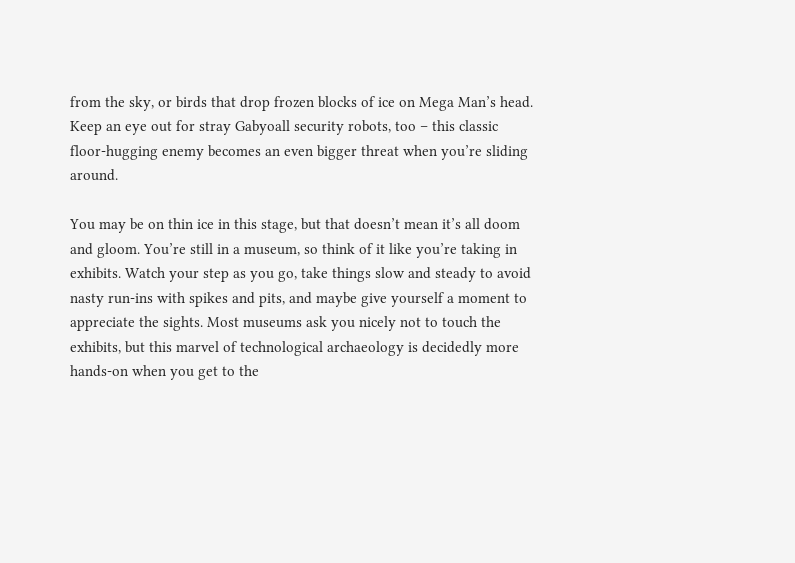from the sky, or birds that drop frozen blocks of ice on Mega Man’s head. Keep an eye out for stray Gabyoall security robots, too – this classic floor-hugging enemy becomes an even bigger threat when you’re sliding around.

You may be on thin ice in this stage, but that doesn’t mean it’s all doom and gloom. You’re still in a museum, so think of it like you’re taking in exhibits. Watch your step as you go, take things slow and steady to avoid nasty run-ins with spikes and pits, and maybe give yourself a moment to appreciate the sights. Most museums ask you nicely not to touch the exhibits, but this marvel of technological archaeology is decidedly more hands-on when you get to the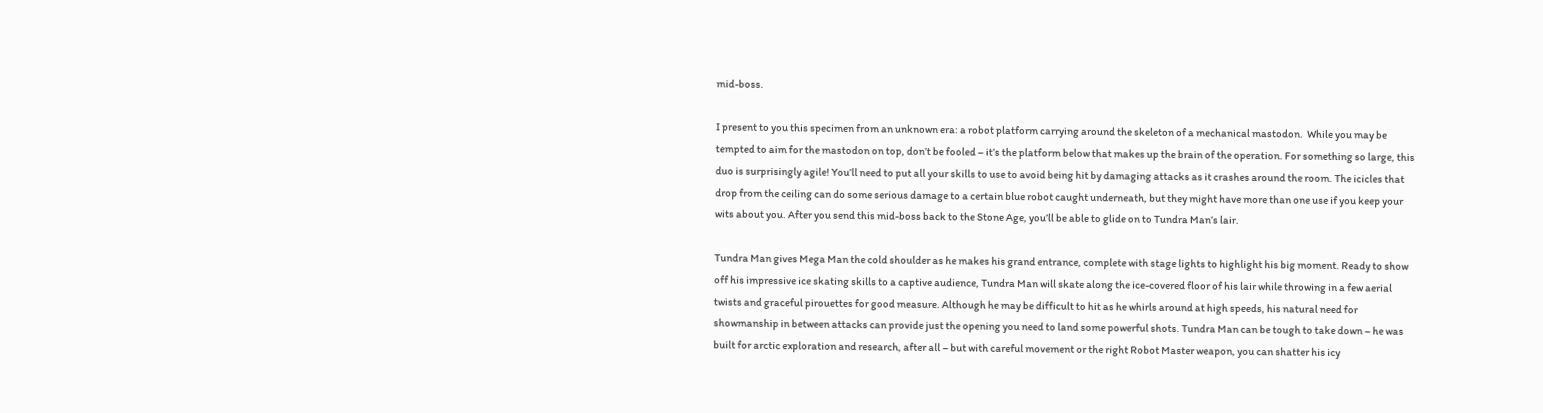mid-boss.

I present to you this specimen from an unknown era: a robot platform carrying around the skeleton of a mechanical mastodon.  While you may be tempted to aim for the mastodon on top, don’t be fooled – it’s the platform below that makes up the brain of the operation. For something so large, this duo is surprisingly agile! You’ll need to put all your skills to use to avoid being hit by damaging attacks as it crashes around the room. The icicles that drop from the ceiling can do some serious damage to a certain blue robot caught underneath, but they might have more than one use if you keep your wits about you. After you send this mid-boss back to the Stone Age, you’ll be able to glide on to Tundra Man’s lair.

Tundra Man gives Mega Man the cold shoulder as he makes his grand entrance, complete with stage lights to highlight his big moment. Ready to show off his impressive ice skating skills to a captive audience, Tundra Man will skate along the ice-covered floor of his lair while throwing in a few aerial twists and graceful pirouettes for good measure. Although he may be difficult to hit as he whirls around at high speeds, his natural need for showmanship in between attacks can provide just the opening you need to land some powerful shots. Tundra Man can be tough to take down – he was built for arctic exploration and research, after all – but with careful movement or the right Robot Master weapon, you can shatter his icy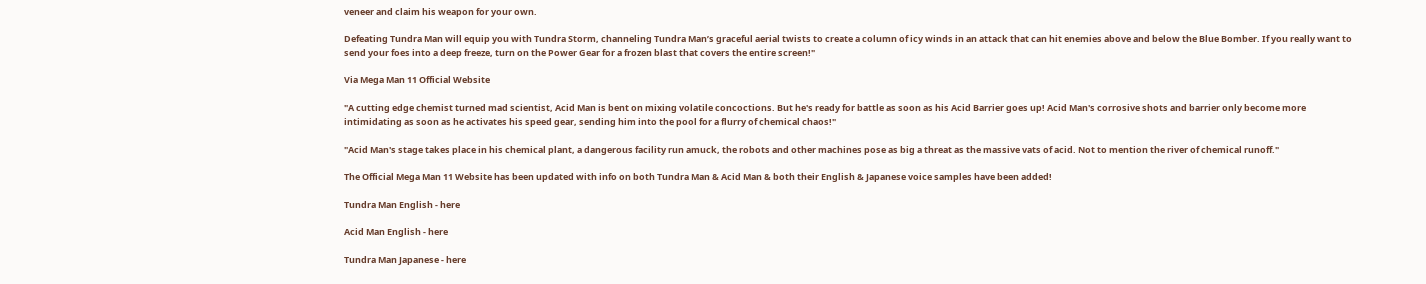veneer and claim his weapon for your own.

Defeating Tundra Man will equip you with Tundra Storm, channeling Tundra Man’s graceful aerial twists to create a column of icy winds in an attack that can hit enemies above and below the Blue Bomber. If you really want to send your foes into a deep freeze, turn on the Power Gear for a frozen blast that covers the entire screen!"

Via Mega Man 11 Official Website

"A cutting edge chemist turned mad scientist, Acid Man is bent on mixing volatile concoctions. But he's ready for battle as soon as his Acid Barrier goes up! Acid Man's corrosive shots and barrier only become more intimidating as soon as he activates his speed gear, sending him into the pool for a flurry of chemical chaos!"

"Acid Man's stage takes place in his chemical plant, a dangerous facility run amuck, the robots and other machines pose as big a threat as the massive vats of acid. Not to mention the river of chemical runoff."

The Official Mega Man 11 Website has been updated with info on both Tundra Man & Acid Man & both their English & Japanese voice samples have been added!

Tundra Man English - here

Acid Man English - here

Tundra Man Japanese - here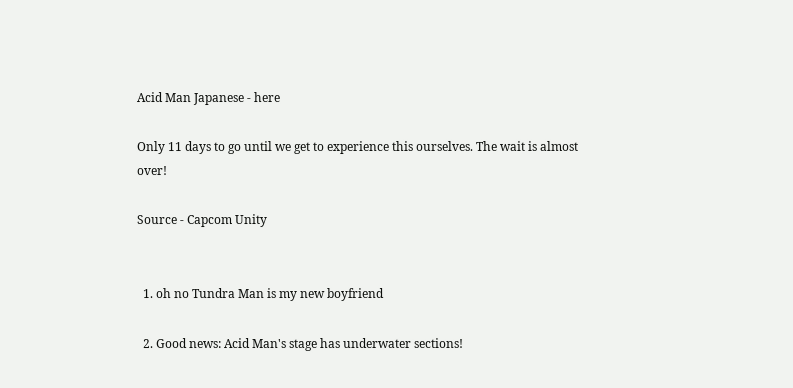Acid Man Japanese - here

Only 11 days to go until we get to experience this ourselves. The wait is almost over!

Source - Capcom Unity


  1. oh no Tundra Man is my new boyfriend

  2. Good news: Acid Man's stage has underwater sections!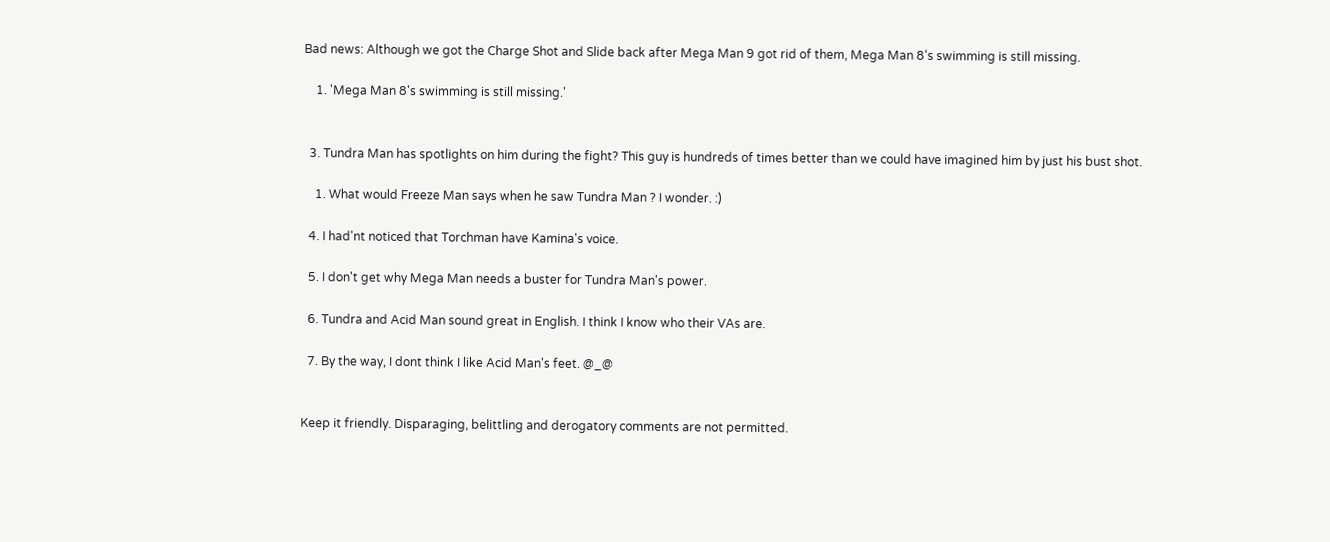Bad news: Although we got the Charge Shot and Slide back after Mega Man 9 got rid of them, Mega Man 8's swimming is still missing.

    1. 'Mega Man 8's swimming is still missing.'


  3. Tundra Man has spotlights on him during the fight? This guy is hundreds of times better than we could have imagined him by just his bust shot.

    1. What would Freeze Man says when he saw Tundra Man ? I wonder. :)

  4. I had'nt noticed that Torchman have Kamina's voice.

  5. I don't get why Mega Man needs a buster for Tundra Man's power.

  6. Tundra and Acid Man sound great in English. I think I know who their VAs are.

  7. By the way, I dont think I like Acid Man's feet. @_@


Keep it friendly. Disparaging, belittling and derogatory comments are not permitted.